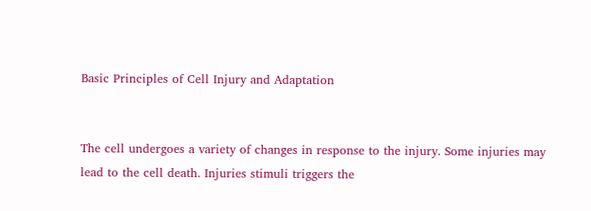Basic Principles of Cell Injury and Adaptation


The cell undergoes a variety of changes in response to the injury. Some injuries may lead to the cell death. Injuries stimuli triggers the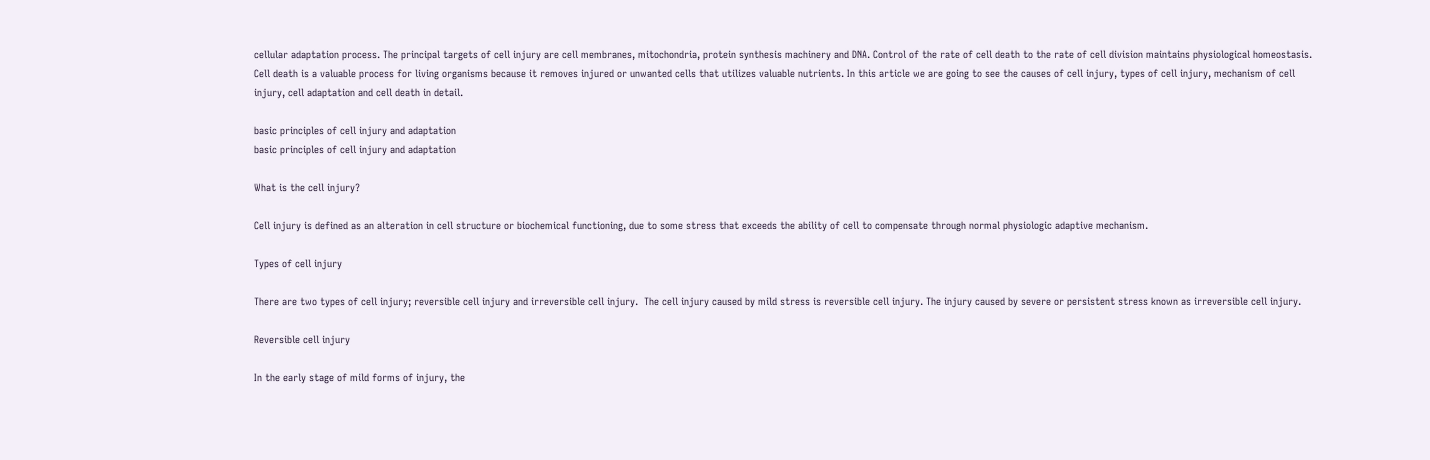cellular adaptation process. The principal targets of cell injury are cell membranes, mitochondria, protein synthesis machinery and DNA. Control of the rate of cell death to the rate of cell division maintains physiological homeostasis. Cell death is a valuable process for living organisms because it removes injured or unwanted cells that utilizes valuable nutrients. In this article we are going to see the causes of cell injury, types of cell injury, mechanism of cell injury, cell adaptation and cell death in detail.

basic principles of cell injury and adaptation
basic principles of cell injury and adaptation

What is the cell injury?

Cell injury is defined as an alteration in cell structure or biochemical functioning, due to some stress that exceeds the ability of cell to compensate through normal physiologic adaptive mechanism.

Types of cell injury

There are two types of cell injury; reversible cell injury and irreversible cell injury.  The cell injury caused by mild stress is reversible cell injury. The injury caused by severe or persistent stress known as irreversible cell injury.

Reversible cell injury

In the early stage of mild forms of injury, the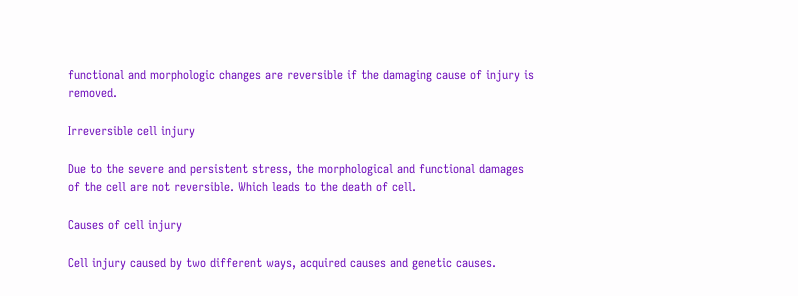functional and morphologic changes are reversible if the damaging cause of injury is removed.

Irreversible cell injury

Due to the severe and persistent stress, the morphological and functional damages of the cell are not reversible. Which leads to the death of cell.

Causes of cell injury

Cell injury caused by two different ways, acquired causes and genetic causes.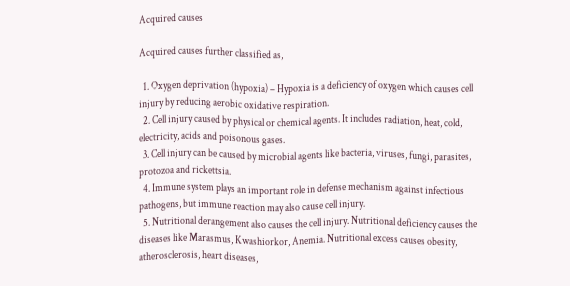Acquired causes

Acquired causes further classified as,

  1. Oxygen deprivation (hypoxia) – Hypoxia is a deficiency of oxygen which causes cell injury by reducing aerobic oxidative respiration.
  2. Cell injury caused by physical or chemical agents. It includes radiation, heat, cold, electricity, acids and poisonous gases.
  3. Cell injury can be caused by microbial agents like bacteria, viruses, fungi, parasites, protozoa and rickettsia.
  4. Immune system plays an important role in defense mechanism against infectious pathogens, but immune reaction may also cause cell injury.
  5. Nutritional derangement also causes the cell injury. Nutritional deficiency causes the diseases like Marasmus, Kwashiorkor, Anemia. Nutritional excess causes obesity, atherosclerosis, heart diseases,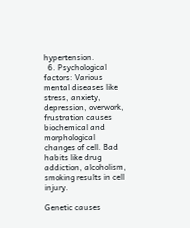hypertension.
  6. Psychological factors: Various mental diseases like stress, anxiety, depression, overwork, frustration causes biochemical and morphological changes of cell. Bad habits like drug addiction, alcoholism, smoking results in cell injury.

Genetic causes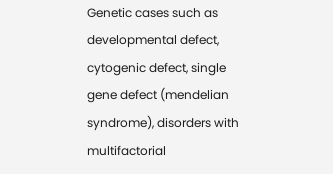Genetic cases such as developmental defect, cytogenic defect, single gene defect (mendelian syndrome), disorders with multifactorial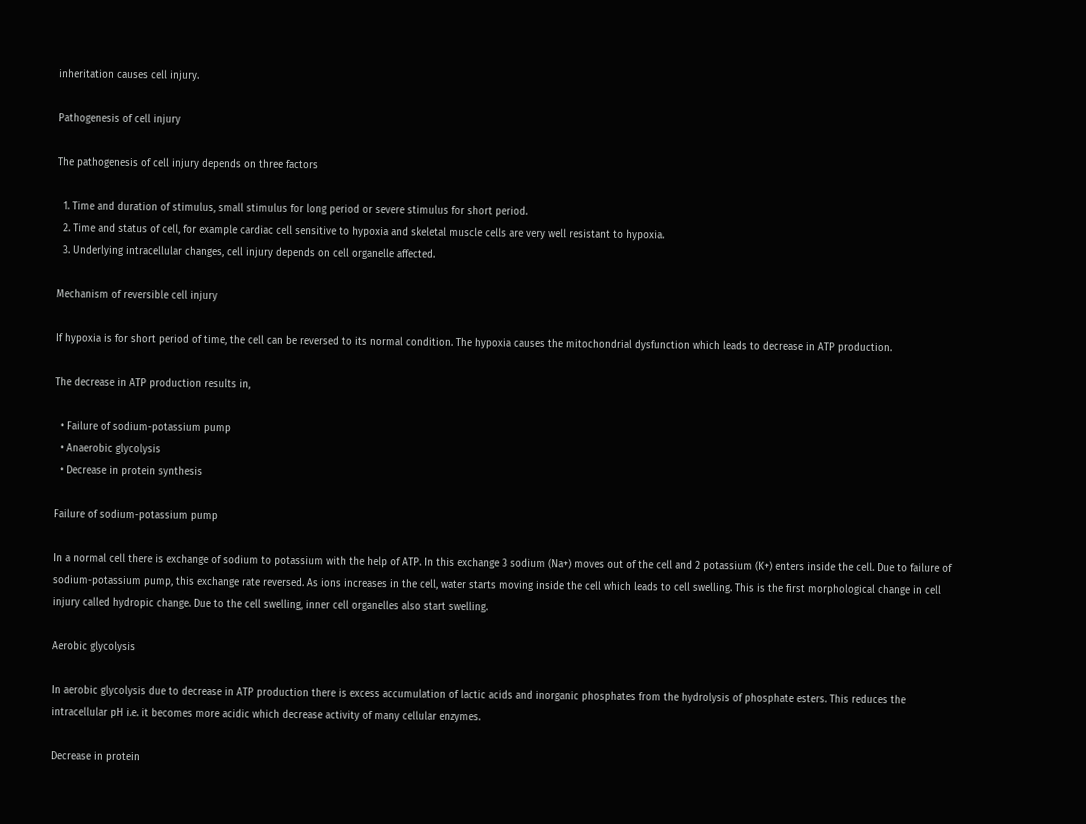inheritation causes cell injury.

Pathogenesis of cell injury

The pathogenesis of cell injury depends on three factors

  1. Time and duration of stimulus, small stimulus for long period or severe stimulus for short period.
  2. Time and status of cell, for example cardiac cell sensitive to hypoxia and skeletal muscle cells are very well resistant to hypoxia.
  3. Underlying intracellular changes, cell injury depends on cell organelle affected.

Mechanism of reversible cell injury

If hypoxia is for short period of time, the cell can be reversed to its normal condition. The hypoxia causes the mitochondrial dysfunction which leads to decrease in ATP production.

The decrease in ATP production results in,

  • Failure of sodium-potassium pump
  • Anaerobic glycolysis
  • Decrease in protein synthesis

Failure of sodium-potassium pump

In a normal cell there is exchange of sodium to potassium with the help of ATP. In this exchange 3 sodium (Na+) moves out of the cell and 2 potassium (K+) enters inside the cell. Due to failure of sodium-potassium pump, this exchange rate reversed. As ions increases in the cell, water starts moving inside the cell which leads to cell swelling. This is the first morphological change in cell injury called hydropic change. Due to the cell swelling, inner cell organelles also start swelling.

Aerobic glycolysis

In aerobic glycolysis due to decrease in ATP production there is excess accumulation of lactic acids and inorganic phosphates from the hydrolysis of phosphate esters. This reduces the intracellular pH i.e. it becomes more acidic which decrease activity of many cellular enzymes.

Decrease in protein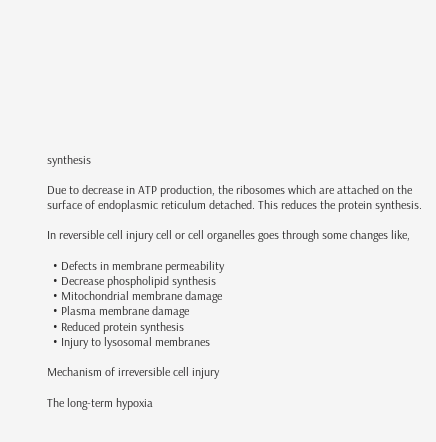synthesis

Due to decrease in ATP production, the ribosomes which are attached on the surface of endoplasmic reticulum detached. This reduces the protein synthesis.

In reversible cell injury cell or cell organelles goes through some changes like,

  • Defects in membrane permeability
  • Decrease phospholipid synthesis
  • Mitochondrial membrane damage
  • Plasma membrane damage
  • Reduced protein synthesis
  • Injury to lysosomal membranes

Mechanism of irreversible cell injury

The long-term hypoxia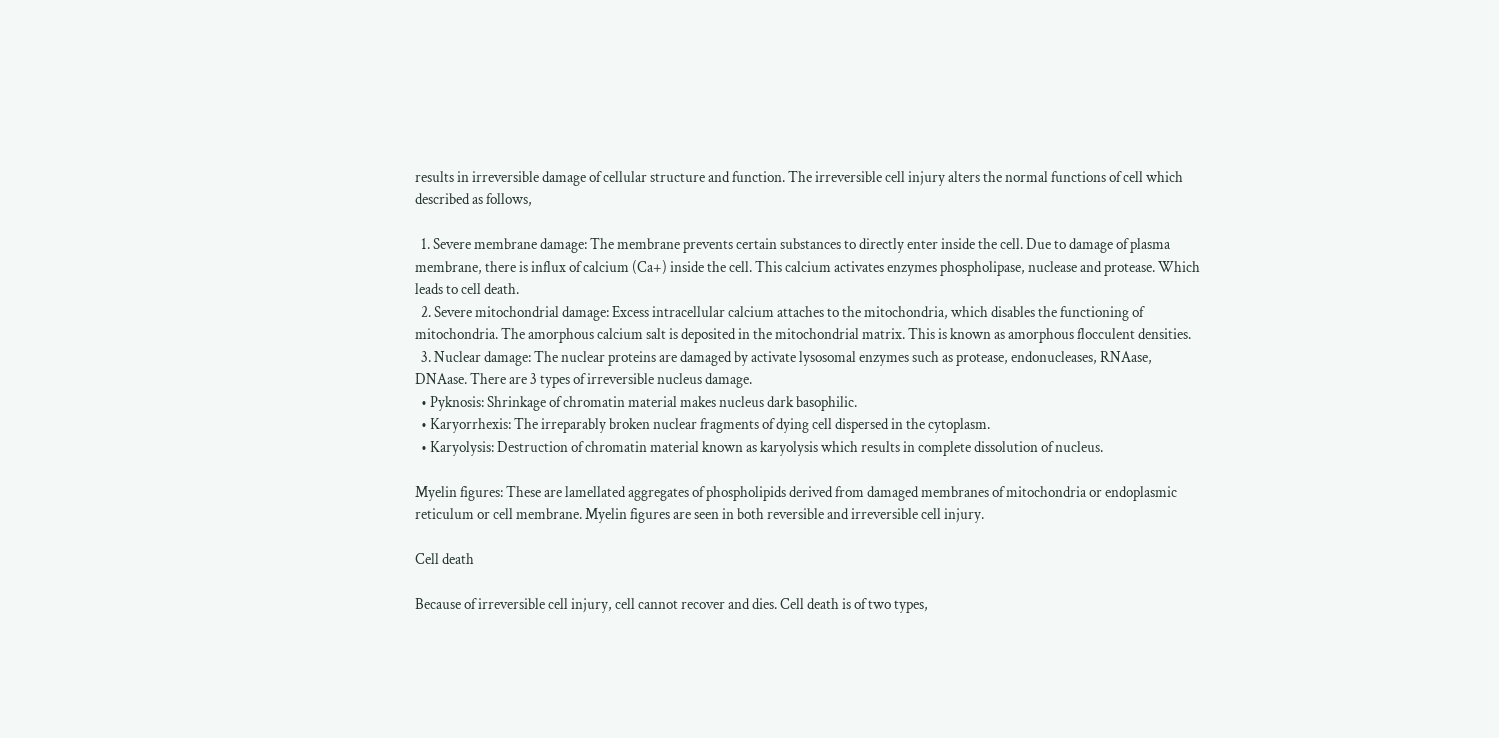results in irreversible damage of cellular structure and function. The irreversible cell injury alters the normal functions of cell which described as follows,

  1. Severe membrane damage: The membrane prevents certain substances to directly enter inside the cell. Due to damage of plasma membrane, there is influx of calcium (Ca+) inside the cell. This calcium activates enzymes phospholipase, nuclease and protease. Which leads to cell death.
  2. Severe mitochondrial damage: Excess intracellular calcium attaches to the mitochondria, which disables the functioning of mitochondria. The amorphous calcium salt is deposited in the mitochondrial matrix. This is known as amorphous flocculent densities.
  3. Nuclear damage: The nuclear proteins are damaged by activate lysosomal enzymes such as protease, endonucleases, RNAase, DNAase. There are 3 types of irreversible nucleus damage.
  • Pyknosis: Shrinkage of chromatin material makes nucleus dark basophilic.
  • Karyorrhexis: The irreparably broken nuclear fragments of dying cell dispersed in the cytoplasm.
  • Karyolysis: Destruction of chromatin material known as karyolysis which results in complete dissolution of nucleus.

Myelin figures: These are lamellated aggregates of phospholipids derived from damaged membranes of mitochondria or endoplasmic reticulum or cell membrane. Myelin figures are seen in both reversible and irreversible cell injury.

Cell death

Because of irreversible cell injury, cell cannot recover and dies. Cell death is of two types,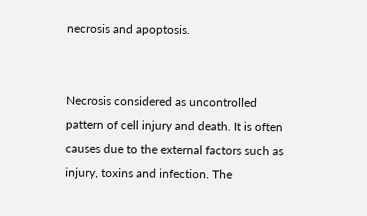necrosis and apoptosis.


Necrosis considered as uncontrolled pattern of cell injury and death. It is often causes due to the external factors such as injury, toxins and infection. The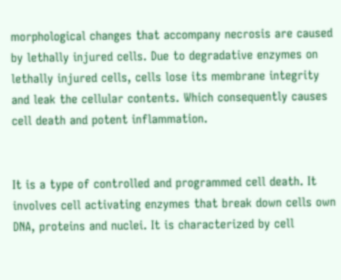morphological changes that accompany necrosis are caused by lethally injured cells. Due to degradative enzymes on lethally injured cells, cells lose its membrane integrity and leak the cellular contents. Which consequently causes cell death and potent inflammation.


It is a type of controlled and programmed cell death. It involves cell activating enzymes that break down cells own DNA, proteins and nuclei. It is characterized by cell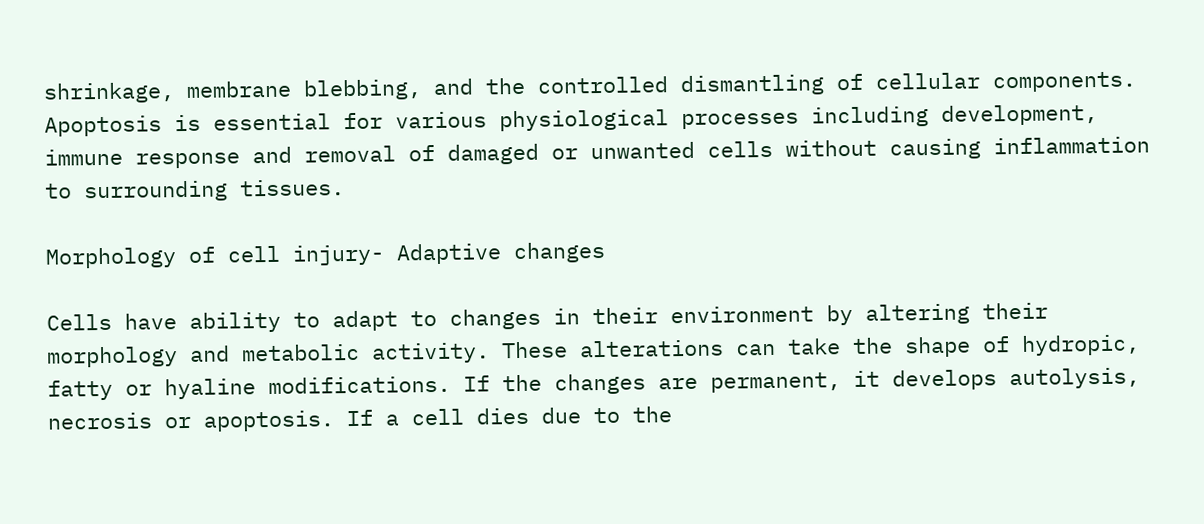shrinkage, membrane blebbing, and the controlled dismantling of cellular components. Apoptosis is essential for various physiological processes including development, immune response and removal of damaged or unwanted cells without causing inflammation to surrounding tissues.

Morphology of cell injury- Adaptive changes

Cells have ability to adapt to changes in their environment by altering their morphology and metabolic activity. These alterations can take the shape of hydropic, fatty or hyaline modifications. If the changes are permanent, it develops autolysis, necrosis or apoptosis. If a cell dies due to the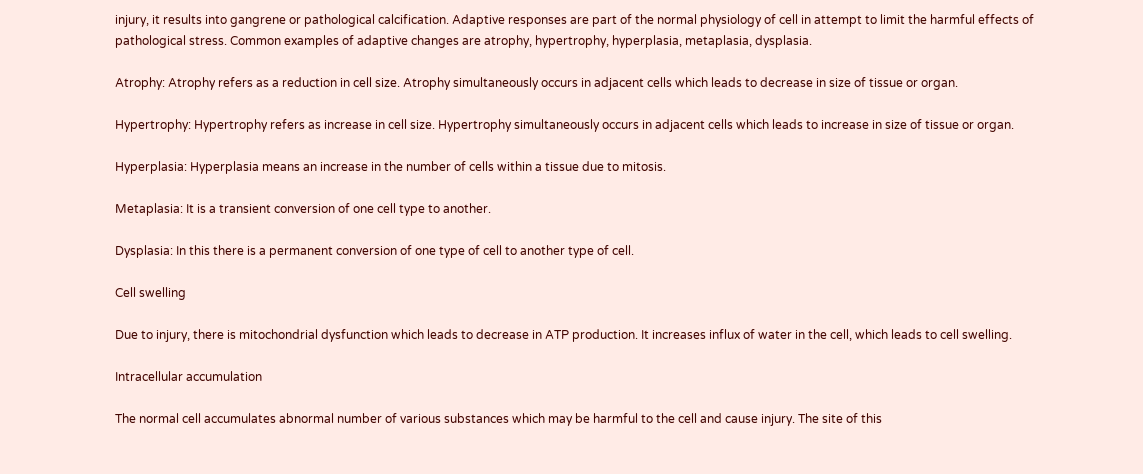injury, it results into gangrene or pathological calcification. Adaptive responses are part of the normal physiology of cell in attempt to limit the harmful effects of pathological stress. Common examples of adaptive changes are atrophy, hypertrophy, hyperplasia, metaplasia, dysplasia.

Atrophy: Atrophy refers as a reduction in cell size. Atrophy simultaneously occurs in adjacent cells which leads to decrease in size of tissue or organ.

Hypertrophy: Hypertrophy refers as increase in cell size. Hypertrophy simultaneously occurs in adjacent cells which leads to increase in size of tissue or organ.

Hyperplasia: Hyperplasia means an increase in the number of cells within a tissue due to mitosis.

Metaplasia: It is a transient conversion of one cell type to another.

Dysplasia: In this there is a permanent conversion of one type of cell to another type of cell.

Cell swelling

Due to injury, there is mitochondrial dysfunction which leads to decrease in ATP production. It increases influx of water in the cell, which leads to cell swelling.

Intracellular accumulation

The normal cell accumulates abnormal number of various substances which may be harmful to the cell and cause injury. The site of this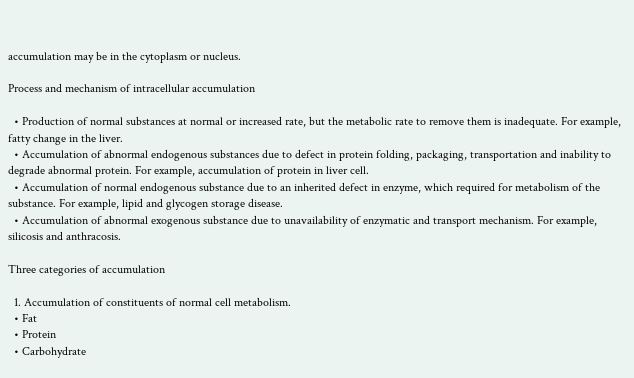accumulation may be in the cytoplasm or nucleus.

Process and mechanism of intracellular accumulation

  • Production of normal substances at normal or increased rate, but the metabolic rate to remove them is inadequate. For example, fatty change in the liver.
  • Accumulation of abnormal endogenous substances due to defect in protein folding, packaging, transportation and inability to degrade abnormal protein. For example, accumulation of protein in liver cell.
  • Accumulation of normal endogenous substance due to an inherited defect in enzyme, which required for metabolism of the substance. For example, lipid and glycogen storage disease.
  • Accumulation of abnormal exogenous substance due to unavailability of enzymatic and transport mechanism. For example, silicosis and anthracosis.

Three categories of accumulation

  1. Accumulation of constituents of normal cell metabolism.
  • Fat
  • Protein
  • Carbohydrate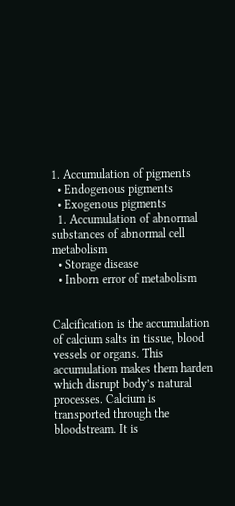1. Accumulation of pigments
  • Endogenous pigments
  • Exogenous pigments
  1. Accumulation of abnormal substances of abnormal cell metabolism
  • Storage disease
  • Inborn error of metabolism


Calcification is the accumulation of calcium salts in tissue, blood vessels or organs. This accumulation makes them harden which disrupt body’s natural processes. Calcium is transported through the bloodstream. It is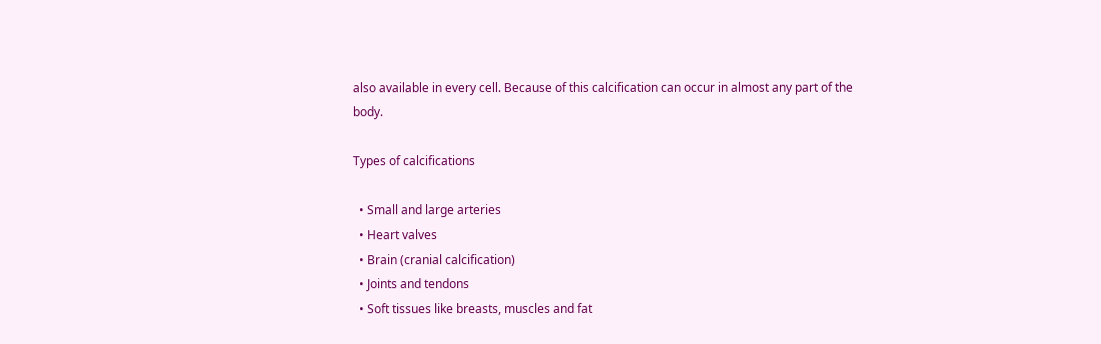also available in every cell. Because of this calcification can occur in almost any part of the body.

Types of calcifications

  • Small and large arteries
  • Heart valves
  • Brain (cranial calcification)
  • Joints and tendons
  • Soft tissues like breasts, muscles and fat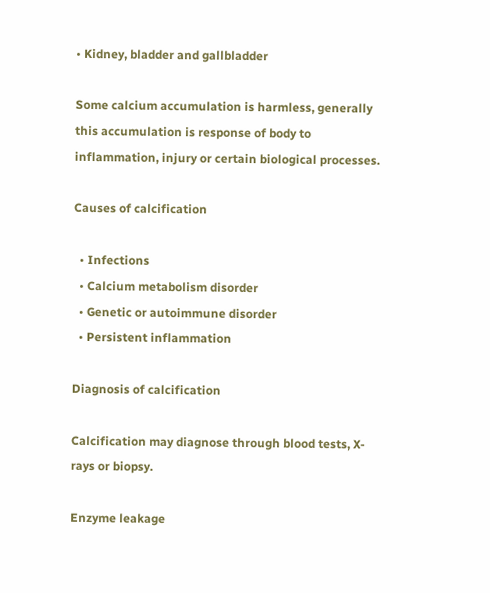• Kidney, bladder and gallbladder

Some calcium accumulation is harmless, generally this accumulation is response of body to inflammation, injury or certain biological processes.

Causes of calcification

  • Infections
  • Calcium metabolism disorder
  • Genetic or autoimmune disorder
  • Persistent inflammation

Diagnosis of calcification

Calcification may diagnose through blood tests, X-rays or biopsy.

Enzyme leakage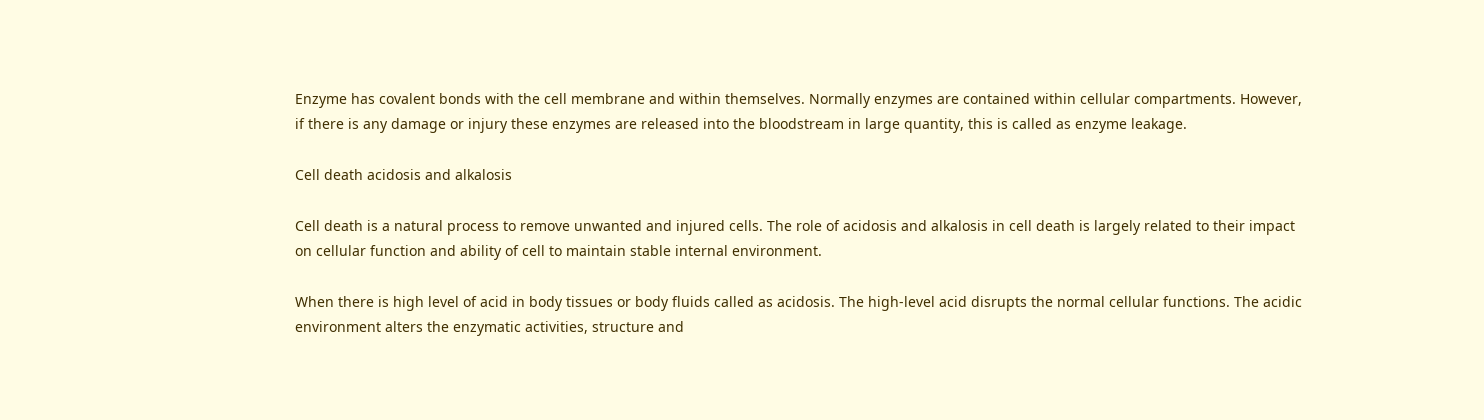Enzyme has covalent bonds with the cell membrane and within themselves. Normally enzymes are contained within cellular compartments. However, if there is any damage or injury these enzymes are released into the bloodstream in large quantity, this is called as enzyme leakage.

Cell death acidosis and alkalosis

Cell death is a natural process to remove unwanted and injured cells. The role of acidosis and alkalosis in cell death is largely related to their impact on cellular function and ability of cell to maintain stable internal environment.

When there is high level of acid in body tissues or body fluids called as acidosis. The high-level acid disrupts the normal cellular functions. The acidic environment alters the enzymatic activities, structure and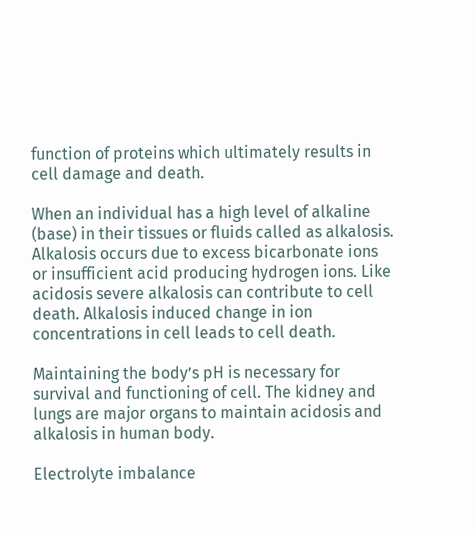function of proteins which ultimately results in cell damage and death.

When an individual has a high level of alkaline (base) in their tissues or fluids called as alkalosis. Alkalosis occurs due to excess bicarbonate ions or insufficient acid producing hydrogen ions. Like acidosis severe alkalosis can contribute to cell death. Alkalosis induced change in ion concentrations in cell leads to cell death.

Maintaining the body’s pH is necessary for survival and functioning of cell. The kidney and lungs are major organs to maintain acidosis and alkalosis in human body.

Electrolyte imbalance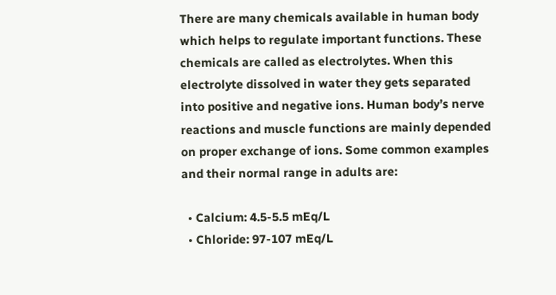There are many chemicals available in human body which helps to regulate important functions. These chemicals are called as electrolytes. When this electrolyte dissolved in water they gets separated into positive and negative ions. Human body’s nerve reactions and muscle functions are mainly depended on proper exchange of ions. Some common examples and their normal range in adults are:

  • Calcium: 4.5-5.5 mEq/L
  • Chloride: 97-107 mEq/L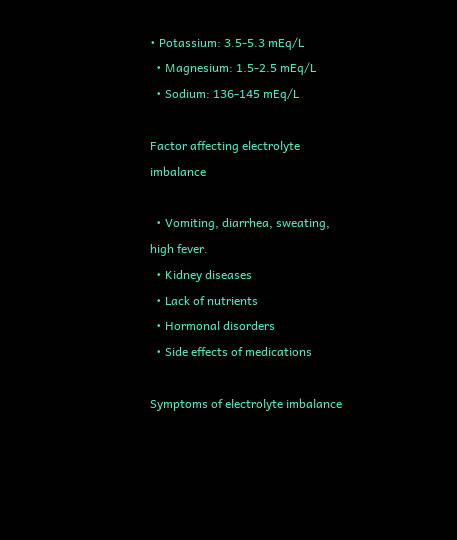• Potassium: 3.5-5.3 mEq/L
  • Magnesium: 1.5-2.5 mEq/L
  • Sodium: 136-145 mEq/L

Factor affecting electrolyte imbalance

  • Vomiting, diarrhea, sweating, high fever.
  • Kidney diseases
  • Lack of nutrients
  • Hormonal disorders
  • Side effects of medications

Symptoms of electrolyte imbalance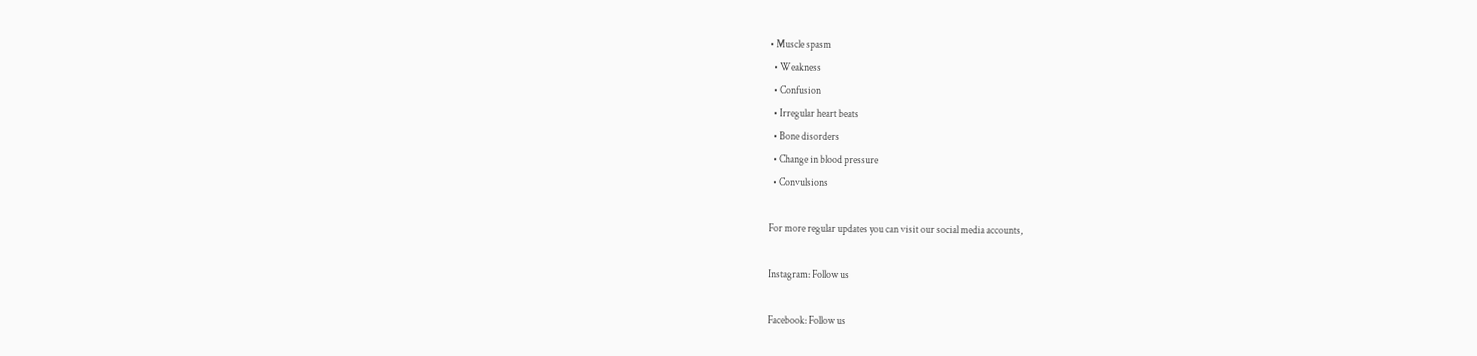• Muscle spasm
  • Weakness
  • Confusion
  • Irregular heart beats
  • Bone disorders
  • Change in blood pressure
  • Convulsions

For more regular updates you can visit our social media accounts,

Instagram: Follow us

Facebook: Follow us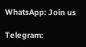WhatsApp: Join us

Telegram: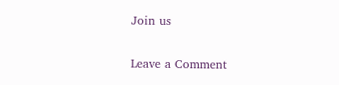Join us


Leave a Comment